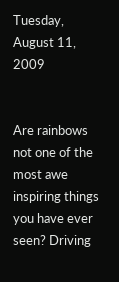Tuesday, August 11, 2009


Are rainbows not one of the most awe inspiring things you have ever seen? Driving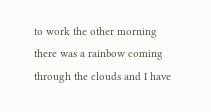to work the other morning there was a rainbow coming through the clouds and I have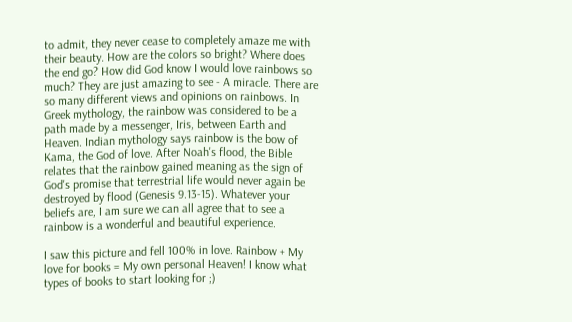to admit, they never cease to completely amaze me with their beauty. How are the colors so bright? Where does the end go? How did God know I would love rainbows so much? They are just amazing to see - A miracle. There are so many different views and opinions on rainbows. In Greek mythology, the rainbow was considered to be a path made by a messenger, Iris, between Earth and Heaven. Indian mythology says rainbow is the bow of Kama, the God of love. After Noah's flood, the Bible relates that the rainbow gained meaning as the sign of God's promise that terrestrial life would never again be destroyed by flood (Genesis 9.13-15). Whatever your beliefs are, I am sure we can all agree that to see a rainbow is a wonderful and beautiful experience.

I saw this picture and fell 100% in love. Rainbow + My love for books = My own personal Heaven! I know what types of books to start looking for ;)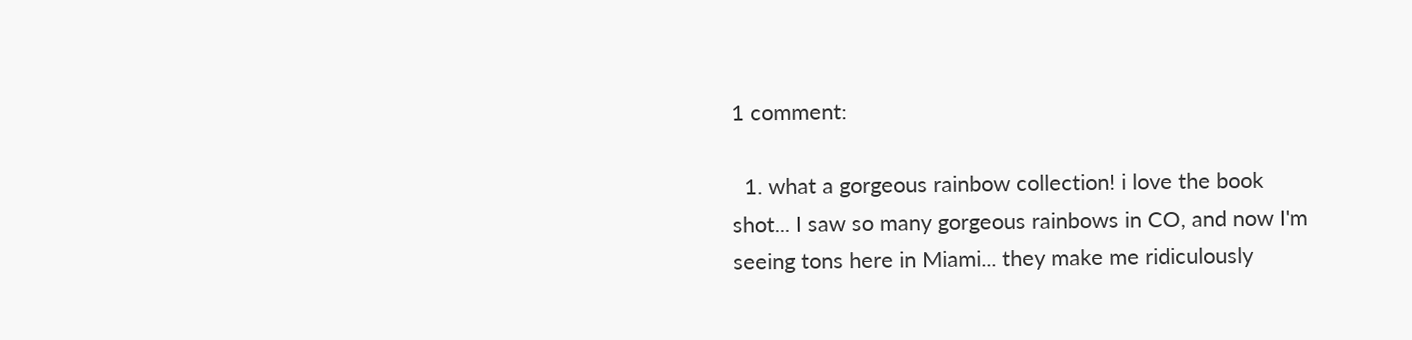1 comment:

  1. what a gorgeous rainbow collection! i love the book shot... I saw so many gorgeous rainbows in CO, and now I'm seeing tons here in Miami... they make me ridiculously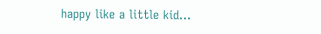happy like a little kid...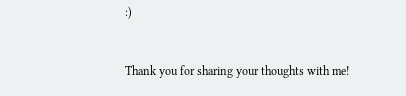:)


Thank you for sharing your thoughts with me!